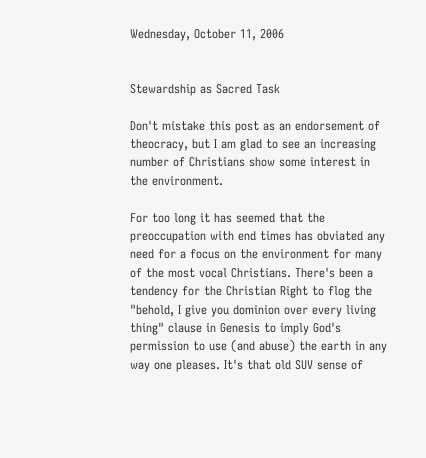Wednesday, October 11, 2006


Stewardship as Sacred Task

Don't mistake this post as an endorsement of theocracy, but I am glad to see an increasing number of Christians show some interest in the environment.

For too long it has seemed that the preoccupation with end times has obviated any need for a focus on the environment for many of the most vocal Christians. There's been a tendency for the Christian Right to flog the "behold, I give you dominion over every living thing" clause in Genesis to imply God's permission to use (and abuse) the earth in any way one pleases. It's that old SUV sense of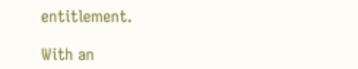entitlement.

With an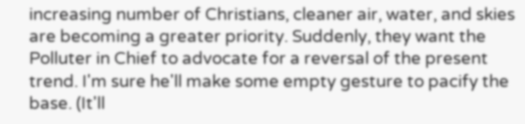increasing number of Christians, cleaner air, water, and skies are becoming a greater priority. Suddenly, they want the Polluter in Chief to advocate for a reversal of the present trend. I'm sure he'll make some empty gesture to pacify the base. (It'll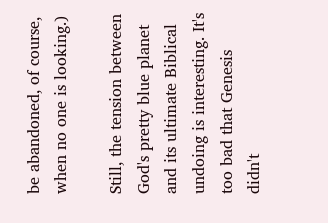be abandoned, of course, when no one is looking.)

Still, the tension between God's pretty blue planet and its ultimate Biblical undoing is interesting. It's too bad that Genesis didn't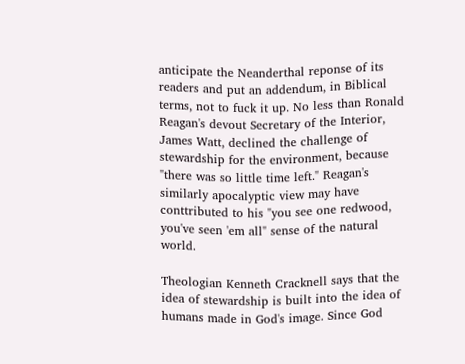anticipate the Neanderthal reponse of its readers and put an addendum, in Biblical terms, not to fuck it up. No less than Ronald Reagan's devout Secretary of the Interior, James Watt, declined the challenge of stewardship for the environment, because "there was so little time left." Reagan's similarly apocalyptic view may have conttributed to his "you see one redwood, you've seen 'em all" sense of the natural world.

Theologian Kenneth Cracknell says that the idea of stewardship is built into the idea of humans made in God's image. Since God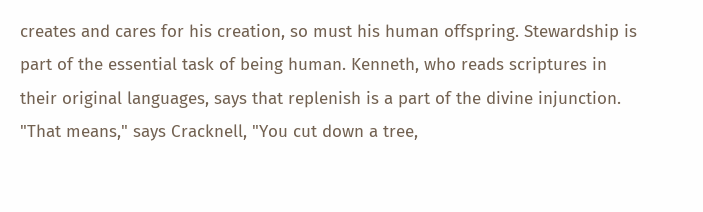creates and cares for his creation, so must his human offspring. Stewardship is part of the essential task of being human. Kenneth, who reads scriptures in their original languages, says that replenish is a part of the divine injunction. "That means," says Cracknell, "You cut down a tree,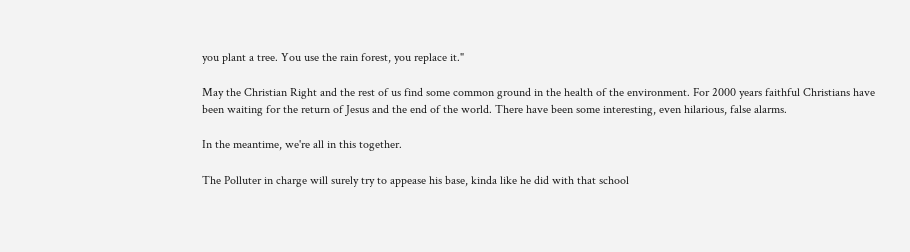you plant a tree. You use the rain forest, you replace it."

May the Christian Right and the rest of us find some common ground in the health of the environment. For 2000 years faithful Christians have been waiting for the return of Jesus and the end of the world. There have been some interesting, even hilarious, false alarms.

In the meantime, we're all in this together.

The Polluter in charge will surely try to appease his base, kinda like he did with that school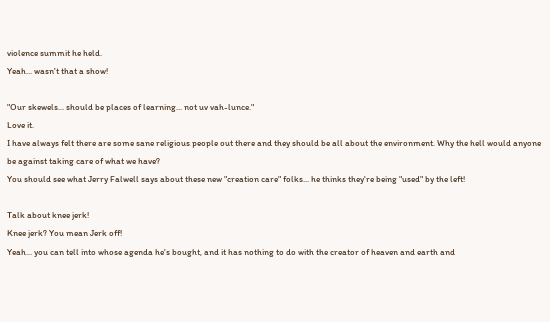violence summit he held.
Yeah... wasn't that a show!

"Our skewels... should be places of learning... not uv vah-lunce."
Love it.
I have always felt there are some sane religious people out there and they should be all about the environment. Why the hell would anyone be against taking care of what we have?
You should see what Jerry Falwell says about these new "creation care" folks... he thinks they're being "used" by the left!

Talk about knee jerk!
Knee jerk? You mean Jerk off!
Yeah... you can tell into whose agenda he's bought, and it has nothing to do with the creator of heaven and earth and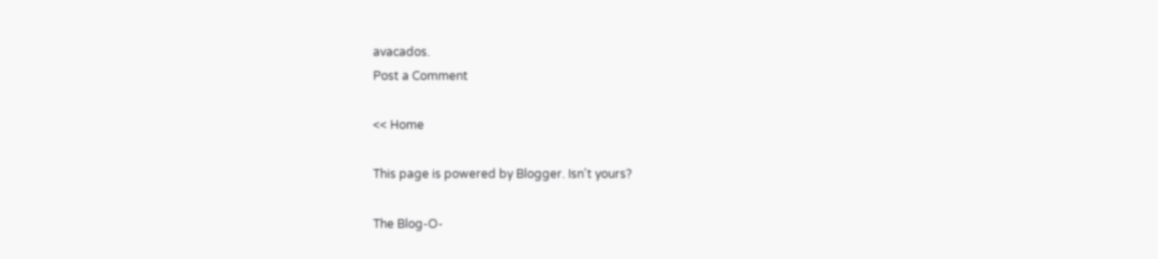avacados.
Post a Comment

<< Home

This page is powered by Blogger. Isn't yours?

The Blog-O-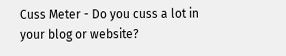Cuss Meter - Do you cuss a lot in your blog or website?